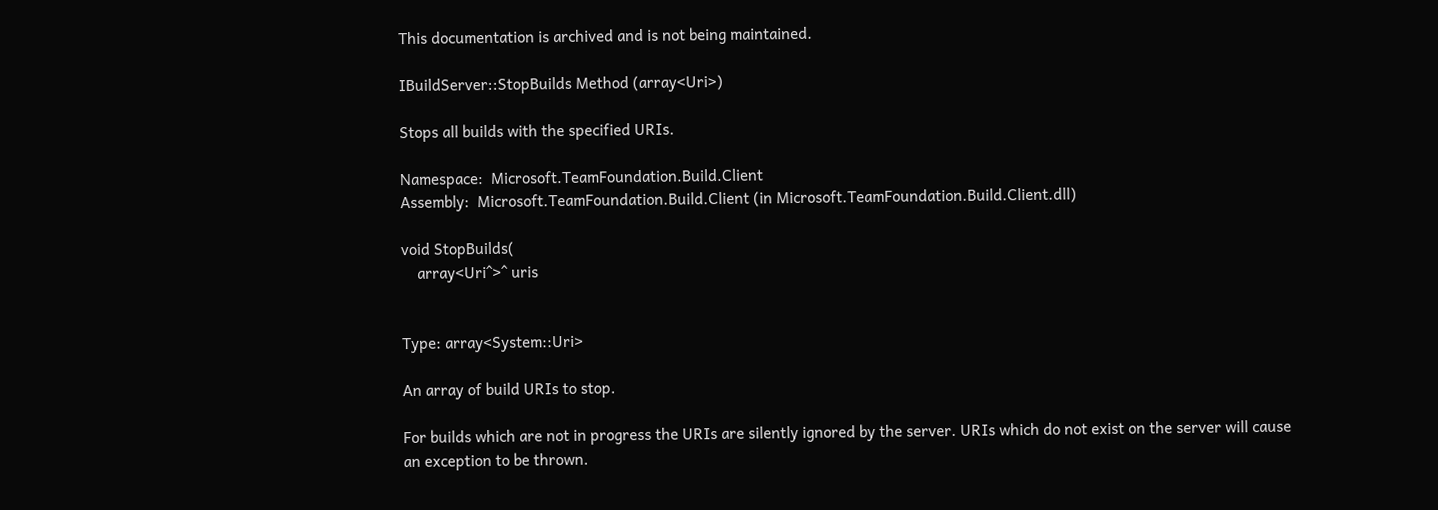This documentation is archived and is not being maintained.

IBuildServer::StopBuilds Method (array<Uri>)

Stops all builds with the specified URIs.

Namespace:  Microsoft.TeamFoundation.Build.Client
Assembly:  Microsoft.TeamFoundation.Build.Client (in Microsoft.TeamFoundation.Build.Client.dll)

void StopBuilds(
    array<Uri^>^ uris


Type: array<System::Uri>

An array of build URIs to stop.

For builds which are not in progress the URIs are silently ignored by the server. URIs which do not exist on the server will cause an exception to be thrown.